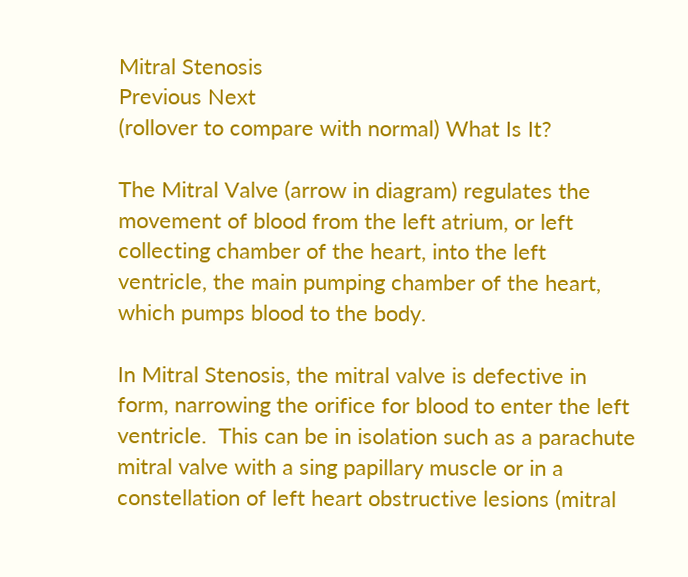Mitral Stenosis
Previous Next
(rollover to compare with normal) What Is It?

The Mitral Valve (arrow in diagram) regulates the movement of blood from the left atrium, or left collecting chamber of the heart, into the left ventricle, the main pumping chamber of the heart, which pumps blood to the body.

In Mitral Stenosis, the mitral valve is defective in form, narrowing the orifice for blood to enter the left ventricle.  This can be in isolation such as a parachute mitral valve with a sing papillary muscle or in a constellation of left heart obstructive lesions (mitral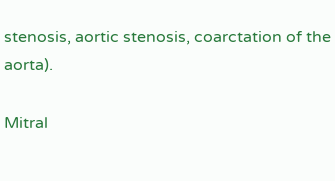stenosis, aortic stenosis, coarctation of the aorta).

Mitral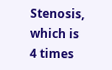Stenosis, which is 4 times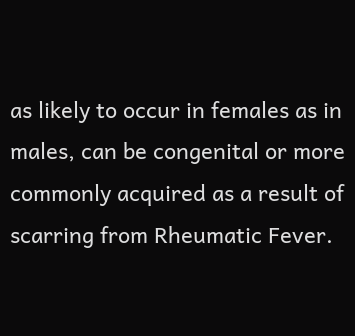as likely to occur in females as in males, can be congenital or more commonly acquired as a result of scarring from Rheumatic Fever.